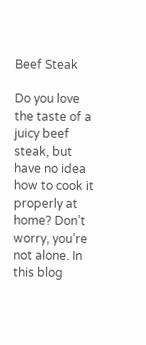Beef Steak

Do you love the taste of a juicy beef steak, but have no idea how to cook it properly at home? Don’t worry, you’re not alone. In this blog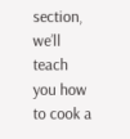section, we’ll teach you how to cook a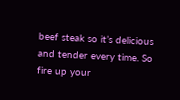beef steak so it’s delicious and tender every time. So fire up your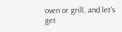oven or grill, and let’s get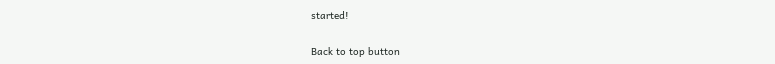started!

Back to top button